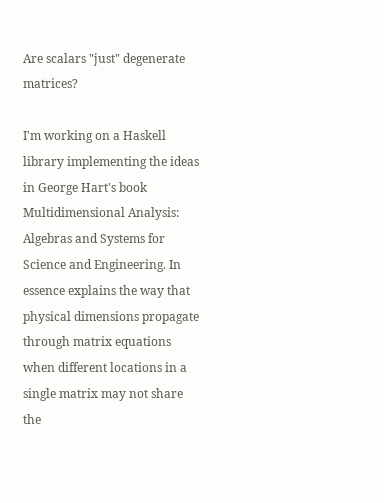Are scalars "just" degenerate matrices?

I'm working on a Haskell library implementing the ideas in George Hart's book Multidimensional Analysis: Algebras and Systems for Science and Engineering. In essence explains the way that physical dimensions propagate through matrix equations when different locations in a single matrix may not share the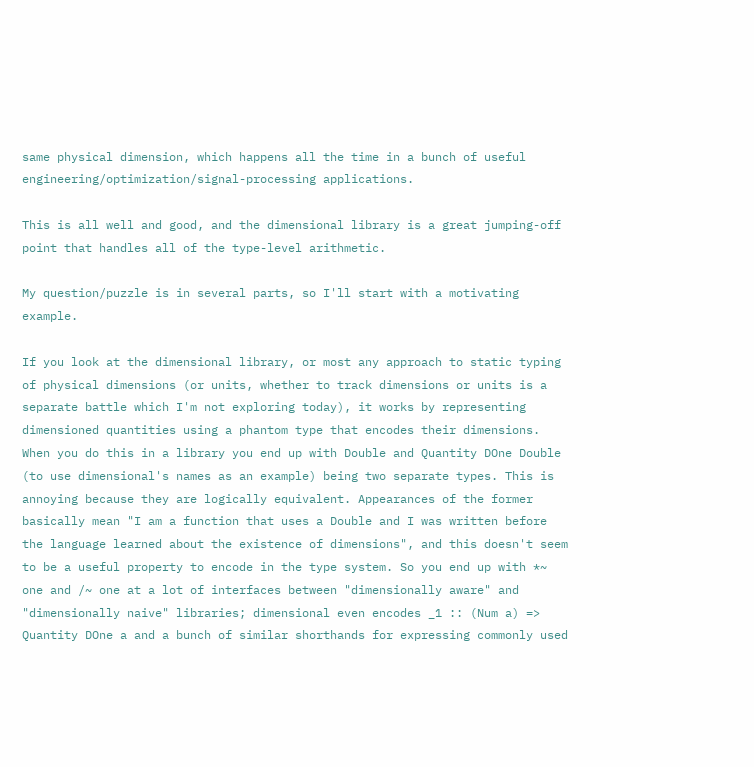same physical dimension, which happens all the time in a bunch of useful engineering/optimization/signal-processing applications.

This is all well and good, and the dimensional library is a great jumping-off point that handles all of the type-level arithmetic.

My question/puzzle is in several parts, so I'll start with a motivating example.

If you look at the dimensional library, or most any approach to static typing of physical dimensions (or units, whether to track dimensions or units is a separate battle which I'm not exploring today), it works by representing dimensioned quantities using a phantom type that encodes their dimensions. When you do this in a library you end up with Double and Quantity DOne Double (to use dimensional's names as an example) being two separate types. This is annoying because they are logically equivalent. Appearances of the former basically mean "I am a function that uses a Double and I was written before the language learned about the existence of dimensions", and this doesn't seem to be a useful property to encode in the type system. So you end up with *~ one and /~ one at a lot of interfaces between "dimensionally aware" and "dimensionally naive" libraries; dimensional even encodes _1 :: (Num a) => Quantity DOne a and a bunch of similar shorthands for expressing commonly used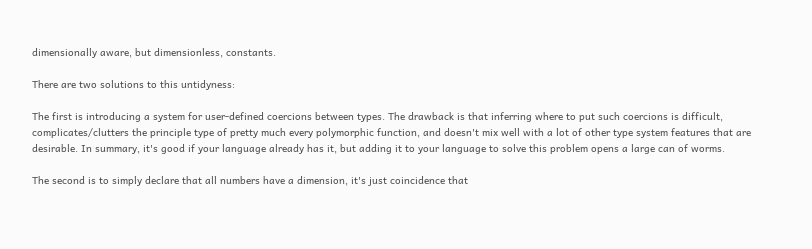dimensionally aware, but dimensionless, constants.

There are two solutions to this untidyness:

The first is introducing a system for user-defined coercions between types. The drawback is that inferring where to put such coercions is difficult, complicates/clutters the principle type of pretty much every polymorphic function, and doesn't mix well with a lot of other type system features that are desirable. In summary, it's good if your language already has it, but adding it to your language to solve this problem opens a large can of worms.

The second is to simply declare that all numbers have a dimension, it's just coincidence that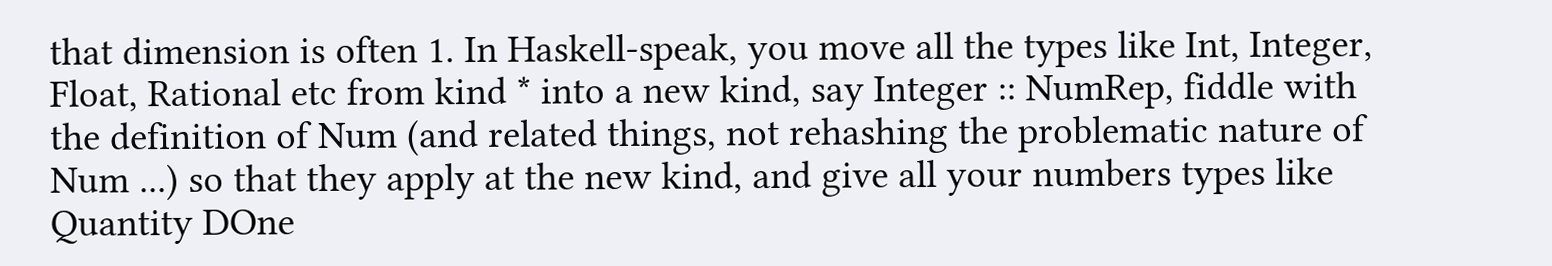that dimension is often 1. In Haskell-speak, you move all the types like Int, Integer, Float, Rational etc from kind * into a new kind, say Integer :: NumRep, fiddle with the definition of Num (and related things, not rehashing the problematic nature of Num ...) so that they apply at the new kind, and give all your numbers types like Quantity DOne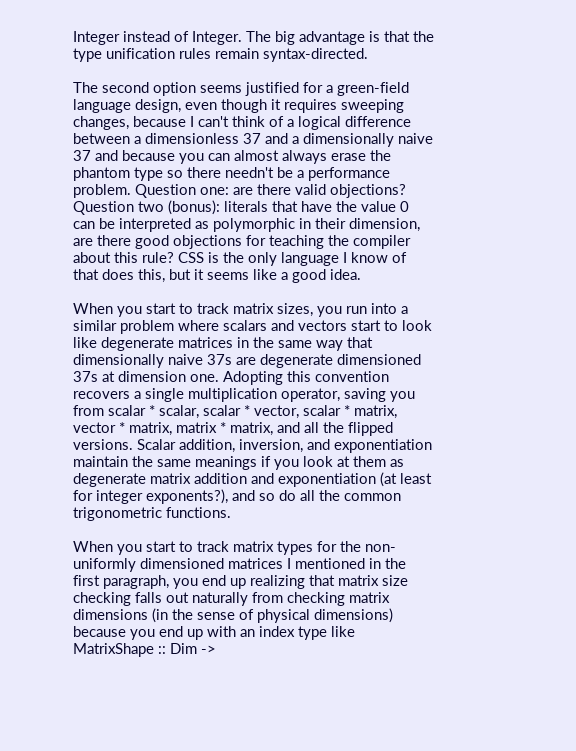Integer instead of Integer. The big advantage is that the type unification rules remain syntax-directed.

The second option seems justified for a green-field language design, even though it requires sweeping changes, because I can't think of a logical difference between a dimensionless 37 and a dimensionally naive 37 and because you can almost always erase the phantom type so there needn't be a performance problem. Question one: are there valid objections? Question two (bonus): literals that have the value 0 can be interpreted as polymorphic in their dimension, are there good objections for teaching the compiler about this rule? CSS is the only language I know of that does this, but it seems like a good idea.

When you start to track matrix sizes, you run into a similar problem where scalars and vectors start to look like degenerate matrices in the same way that dimensionally naive 37s are degenerate dimensioned 37s at dimension one. Adopting this convention recovers a single multiplication operator, saving you from scalar * scalar, scalar * vector, scalar * matrix, vector * matrix, matrix * matrix, and all the flipped versions. Scalar addition, inversion, and exponentiation maintain the same meanings if you look at them as degenerate matrix addition and exponentiation (at least for integer exponents?), and so do all the common trigonometric functions.

When you start to track matrix types for the non-uniformly dimensioned matrices I mentioned in the first paragraph, you end up realizing that matrix size checking falls out naturally from checking matrix dimensions (in the sense of physical dimensions) because you end up with an index type like MatrixShape :: Dim ->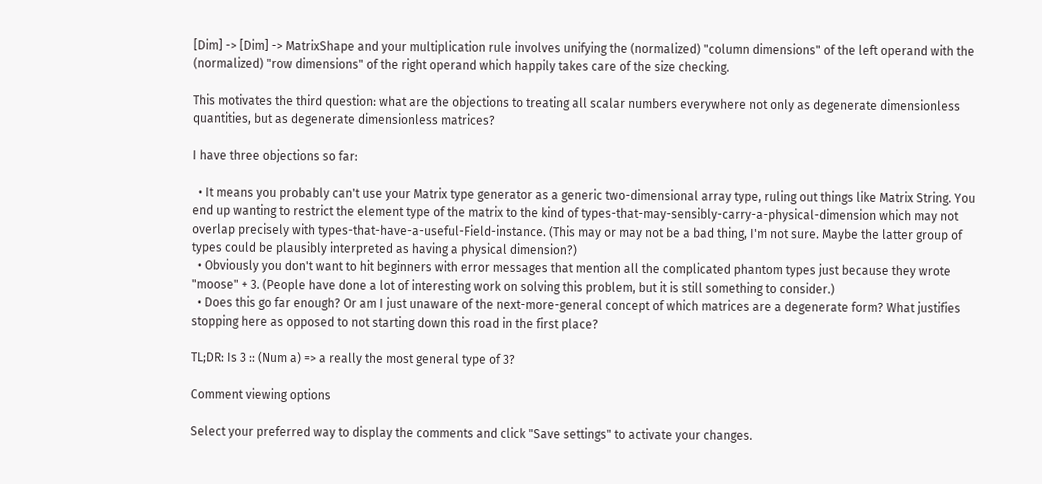[Dim] -> [Dim] -> MatrixShape and your multiplication rule involves unifying the (normalized) "column dimensions" of the left operand with the (normalized) "row dimensions" of the right operand which happily takes care of the size checking.

This motivates the third question: what are the objections to treating all scalar numbers everywhere not only as degenerate dimensionless quantities, but as degenerate dimensionless matrices?

I have three objections so far:

  • It means you probably can't use your Matrix type generator as a generic two-dimensional array type, ruling out things like Matrix String. You end up wanting to restrict the element type of the matrix to the kind of types-that-may-sensibly-carry-a-physical-dimension which may not overlap precisely with types-that-have-a-useful-Field-instance. (This may or may not be a bad thing, I'm not sure. Maybe the latter group of types could be plausibly interpreted as having a physical dimension?)
  • Obviously you don't want to hit beginners with error messages that mention all the complicated phantom types just because they wrote "moose" + 3. (People have done a lot of interesting work on solving this problem, but it is still something to consider.)
  • Does this go far enough? Or am I just unaware of the next-more-general concept of which matrices are a degenerate form? What justifies stopping here as opposed to not starting down this road in the first place?

TL;DR: Is 3 :: (Num a) => a really the most general type of 3?

Comment viewing options

Select your preferred way to display the comments and click "Save settings" to activate your changes.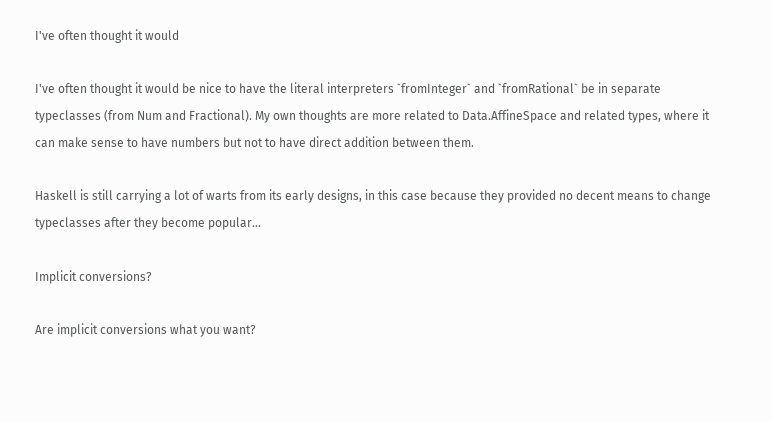I've often thought it would

I've often thought it would be nice to have the literal interpreters `fromInteger` and `fromRational` be in separate typeclasses (from Num and Fractional). My own thoughts are more related to Data.AffineSpace and related types, where it can make sense to have numbers but not to have direct addition between them.

Haskell is still carrying a lot of warts from its early designs, in this case because they provided no decent means to change typeclasses after they become popular...

Implicit conversions?

Are implicit conversions what you want?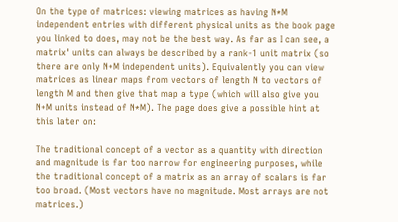On the type of matrices: viewing matrices as having N*M independent entries with different physical units as the book page you linked to does, may not be the best way. As far as I can see, a matrix' units can always be described by a rank-1 unit matrix (so there are only N+M independent units). Equivalently you can view matrices as linear maps from vectors of length N to vectors of length M and then give that map a type (which will also give you N+M units instead of N*M). The page does give a possible hint at this later on:

The traditional concept of a vector as a quantity with direction and magnitude is far too narrow for engineering purposes, while the traditional concept of a matrix as an array of scalars is far too broad. (Most vectors have no magnitude. Most arrays are not matrices.)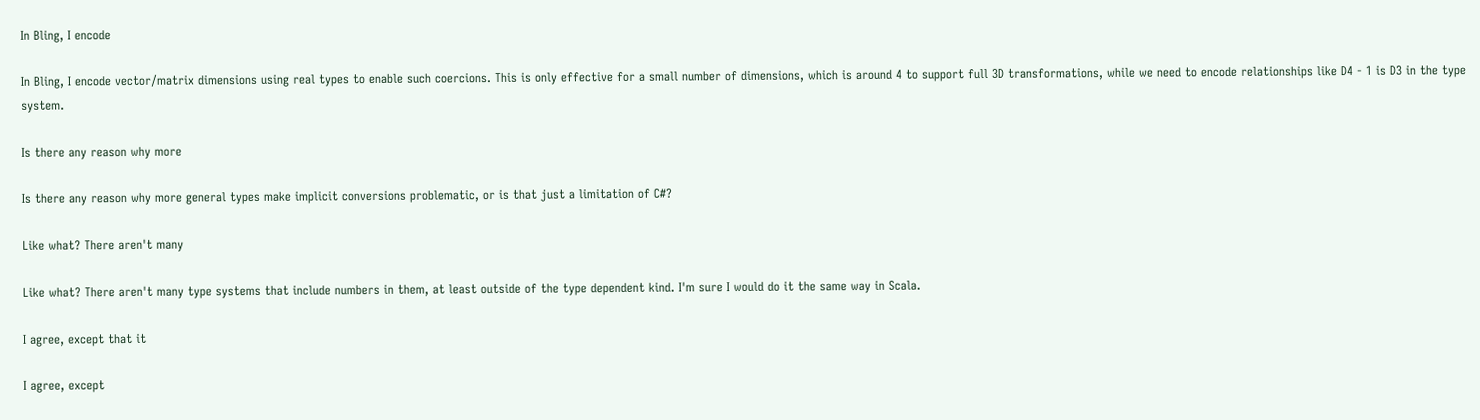In Bling, I encode

In Bling, I encode vector/matrix dimensions using real types to enable such coercions. This is only effective for a small number of dimensions, which is around 4 to support full 3D transformations, while we need to encode relationships like D4 - 1 is D3 in the type system.

Is there any reason why more

Is there any reason why more general types make implicit conversions problematic, or is that just a limitation of C#?

Like what? There aren't many

Like what? There aren't many type systems that include numbers in them, at least outside of the type dependent kind. I'm sure I would do it the same way in Scala.

I agree, except that it

I agree, except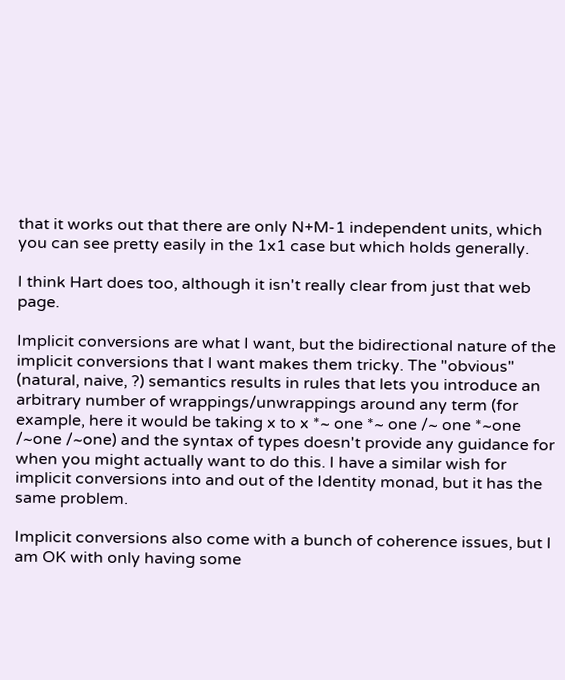that it works out that there are only N+M-1 independent units, which you can see pretty easily in the 1x1 case but which holds generally.

I think Hart does too, although it isn't really clear from just that web page.

Implicit conversions are what I want, but the bidirectional nature of the implicit conversions that I want makes them tricky. The "obvious" (natural, naive, ?) semantics results in rules that lets you introduce an arbitrary number of wrappings/unwrappings around any term (for example, here it would be taking x to x *~ one *~ one /~ one *~one /~one /~one) and the syntax of types doesn't provide any guidance for when you might actually want to do this. I have a similar wish for implicit conversions into and out of the Identity monad, but it has the same problem.

Implicit conversions also come with a bunch of coherence issues, but I am OK with only having some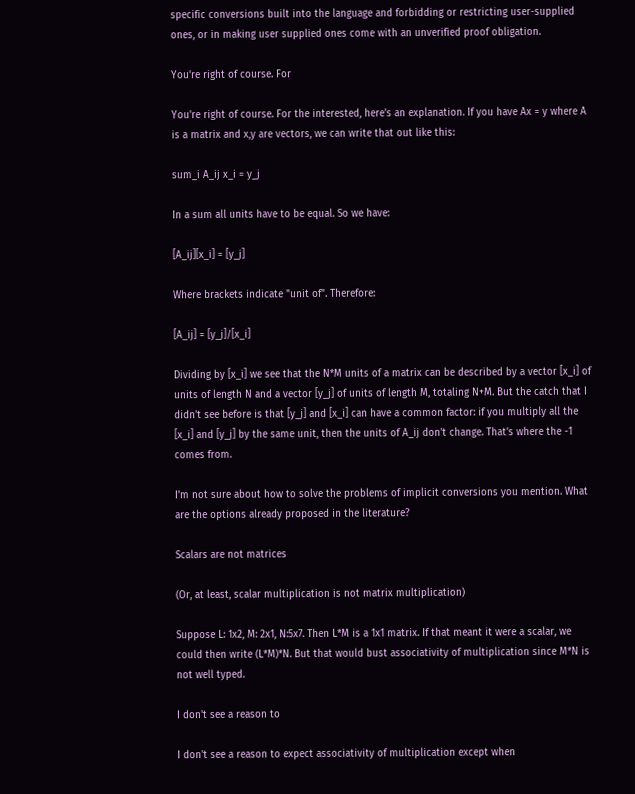specific conversions built into the language and forbidding or restricting user-supplied ones, or in making user supplied ones come with an unverified proof obligation.

You're right of course. For

You're right of course. For the interested, here's an explanation. If you have Ax = y where A is a matrix and x,y are vectors, we can write that out like this:

sum_i A_ij x_i = y_j

In a sum all units have to be equal. So we have:

[A_ij][x_i] = [y_j]

Where brackets indicate "unit of". Therefore:

[A_ij] = [y_j]/[x_i]

Dividing by [x_i] we see that the N*M units of a matrix can be described by a vector [x_i] of units of length N and a vector [y_j] of units of length M, totaling N+M. But the catch that I didn't see before is that [y_j] and [x_i] can have a common factor: if you multiply all the [x_i] and [y_j] by the same unit, then the units of A_ij don't change. That's where the -1 comes from.

I'm not sure about how to solve the problems of implicit conversions you mention. What are the options already proposed in the literature?

Scalars are not matrices

(Or, at least, scalar multiplication is not matrix multiplication)

Suppose L: 1x2, M: 2x1, N:5x7. Then L*M is a 1x1 matrix. If that meant it were a scalar, we could then write (L*M)*N. But that would bust associativity of multiplication since M*N is not well typed.

I don't see a reason to

I don't see a reason to expect associativity of multiplication except when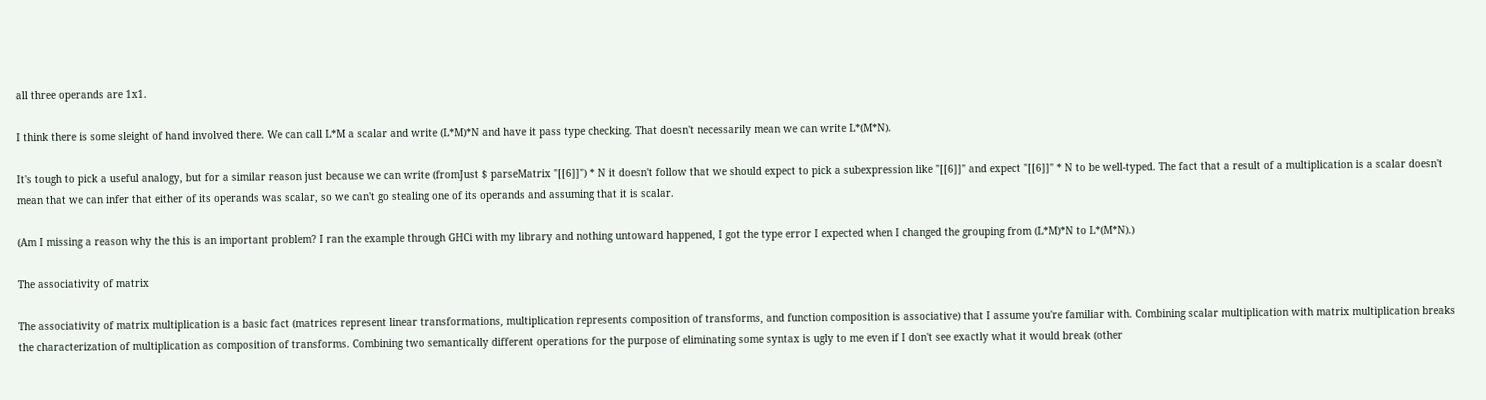all three operands are 1x1.

I think there is some sleight of hand involved there. We can call L*M a scalar and write (L*M)*N and have it pass type checking. That doesn't necessarily mean we can write L*(M*N).

It's tough to pick a useful analogy, but for a similar reason just because we can write (fromJust $ parseMatrix "[[6]]") * N it doesn't follow that we should expect to pick a subexpression like "[[6]]" and expect "[[6]]" * N to be well-typed. The fact that a result of a multiplication is a scalar doesn't mean that we can infer that either of its operands was scalar, so we can't go stealing one of its operands and assuming that it is scalar.

(Am I missing a reason why the this is an important problem? I ran the example through GHCi with my library and nothing untoward happened, I got the type error I expected when I changed the grouping from (L*M)*N to L*(M*N).)

The associativity of matrix

The associativity of matrix multiplication is a basic fact (matrices represent linear transformations, multiplication represents composition of transforms, and function composition is associative) that I assume you're familiar with. Combining scalar multiplication with matrix multiplication breaks the characterization of multiplication as composition of transforms. Combining two semantically different operations for the purpose of eliminating some syntax is ugly to me even if I don't see exactly what it would break (other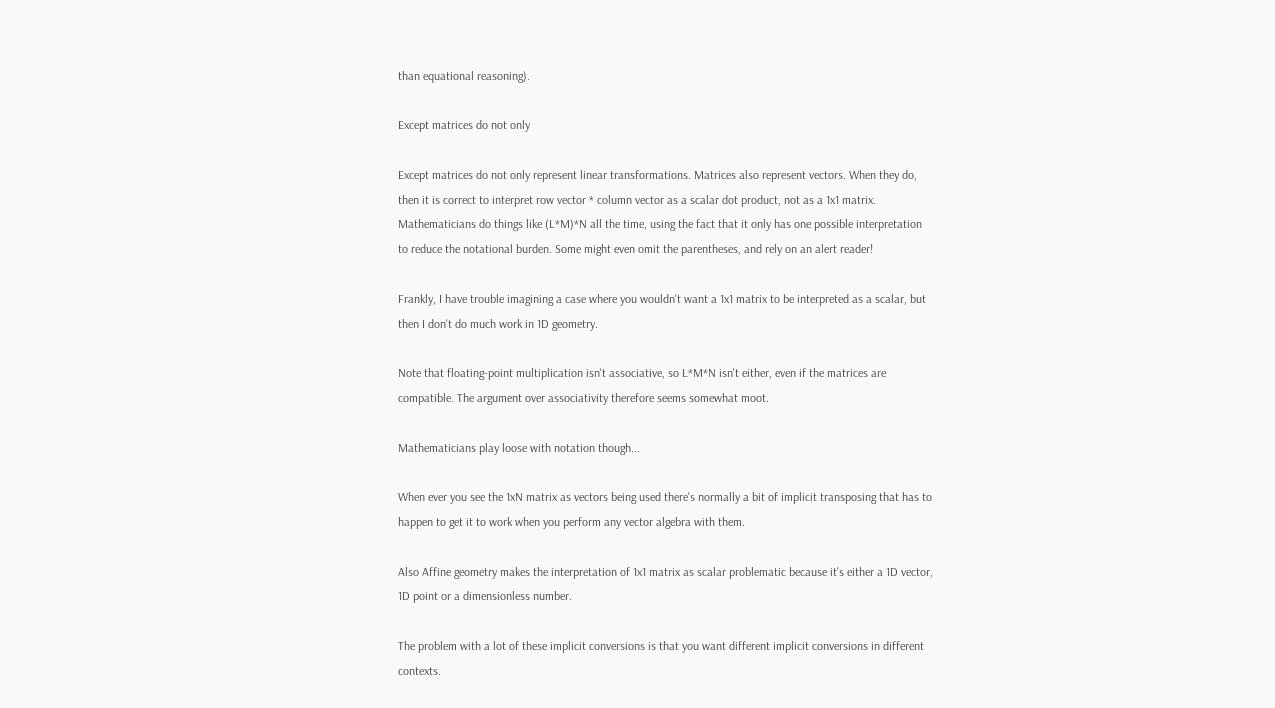than equational reasoning).

Except matrices do not only

Except matrices do not only represent linear transformations. Matrices also represent vectors. When they do, then it is correct to interpret row vector * column vector as a scalar dot product, not as a 1x1 matrix. Mathematicians do things like (L*M)*N all the time, using the fact that it only has one possible interpretation to reduce the notational burden. Some might even omit the parentheses, and rely on an alert reader!

Frankly, I have trouble imagining a case where you wouldn't want a 1x1 matrix to be interpreted as a scalar, but then I don't do much work in 1D geometry.

Note that floating-point multiplication isn't associative, so L*M*N isn't either, even if the matrices are compatible. The argument over associativity therefore seems somewhat moot.

Mathematicians play loose with notation though...

When ever you see the 1xN matrix as vectors being used there's normally a bit of implicit transposing that has to happen to get it to work when you perform any vector algebra with them.

Also Affine geometry makes the interpretation of 1x1 matrix as scalar problematic because it's either a 1D vector, 1D point or a dimensionless number.

The problem with a lot of these implicit conversions is that you want different implicit conversions in different contexts.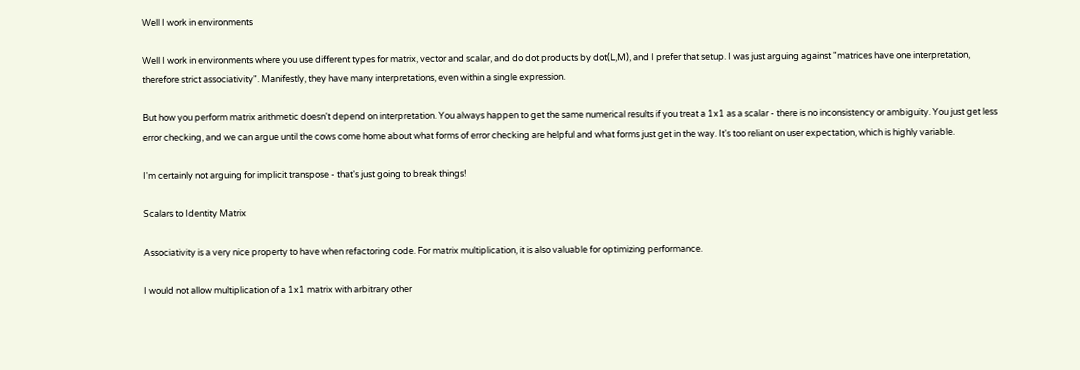Well I work in environments

Well I work in environments where you use different types for matrix, vector and scalar, and do dot products by dot(L,M), and I prefer that setup. I was just arguing against "matrices have one interpretation, therefore strict associativity". Manifestly, they have many interpretations, even within a single expression.

But how you perform matrix arithmetic doesn't depend on interpretation. You always happen to get the same numerical results if you treat a 1x1 as a scalar - there is no inconsistency or ambiguity. You just get less error checking, and we can argue until the cows come home about what forms of error checking are helpful and what forms just get in the way. It's too reliant on user expectation, which is highly variable.

I'm certainly not arguing for implicit transpose - that's just going to break things!

Scalars to Identity Matrix

Associativity is a very nice property to have when refactoring code. For matrix multiplication, it is also valuable for optimizing performance.

I would not allow multiplication of a 1x1 matrix with arbitrary other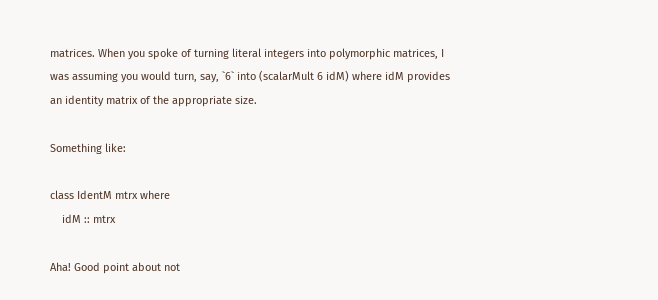matrices. When you spoke of turning literal integers into polymorphic matrices, I was assuming you would turn, say, `6` into (scalarMult 6 idM) where idM provides an identity matrix of the appropriate size.

Something like:

class IdentM mtrx where
    idM :: mtrx

Aha! Good point about not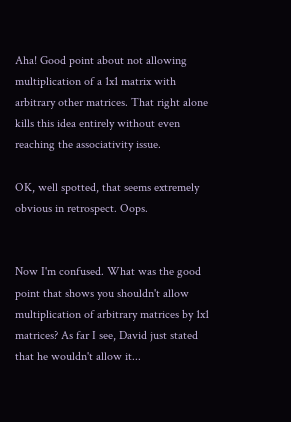Aha! Good point about not allowing multiplication of a 1x1 matrix with arbitrary other matrices. That right alone kills this idea entirely without even reaching the associativity issue.

OK, well spotted, that seems extremely obvious in retrospect. Oops.


Now I'm confused. What was the good point that shows you shouldn't allow multiplication of arbitrary matrices by 1x1 matrices? As far I see, David just stated that he wouldn't allow it...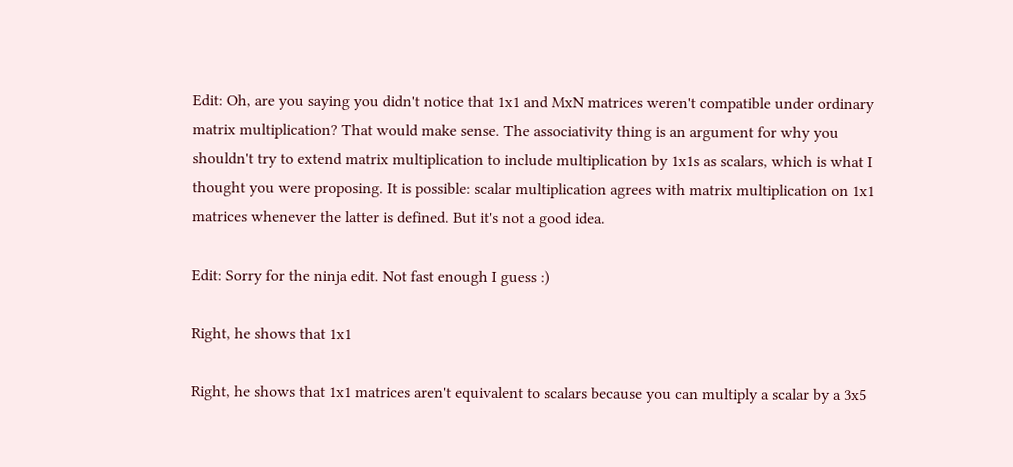Edit: Oh, are you saying you didn't notice that 1x1 and MxN matrices weren't compatible under ordinary matrix multiplication? That would make sense. The associativity thing is an argument for why you shouldn't try to extend matrix multiplication to include multiplication by 1x1s as scalars, which is what I thought you were proposing. It is possible: scalar multiplication agrees with matrix multiplication on 1x1 matrices whenever the latter is defined. But it's not a good idea.

Edit: Sorry for the ninja edit. Not fast enough I guess :)

Right, he shows that 1x1

Right, he shows that 1x1 matrices aren't equivalent to scalars because you can multiply a scalar by a 3x5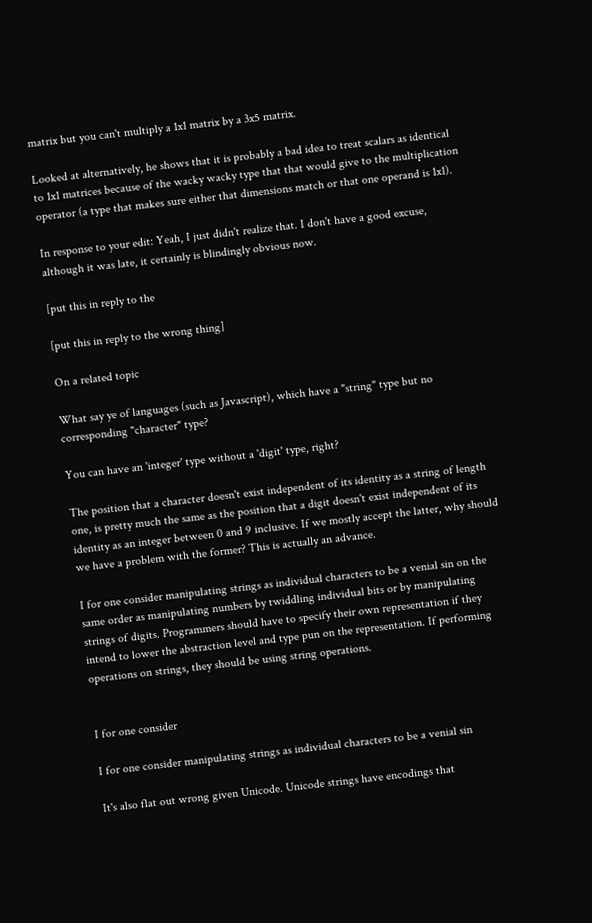matrix but you can't multiply a 1x1 matrix by a 3x5 matrix.

Looked at alternatively, he shows that it is probably a bad idea to treat scalars as identical to 1x1 matrices because of the wacky wacky type that that would give to the multiplication operator (a type that makes sure either that dimensions match or that one operand is 1x1).

In response to your edit: Yeah, I just didn't realize that. I don't have a good excuse, although it was late, it certainly is blindingly obvious now.

[put this in reply to the

[put this in reply to the wrong thing]

On a related topic

What say ye of languages (such as Javascript), which have a "string" type but no corresponding "character" type?

You can have an 'integer' type without a 'digit' type, right?

The position that a character doesn't exist independent of its identity as a string of length one, is pretty much the same as the position that a digit doesn't exist independent of its identity as an integer between 0 and 9 inclusive. If we mostly accept the latter, why should we have a problem with the former? This is actually an advance.

I for one consider manipulating strings as individual characters to be a venial sin on the same order as manipulating numbers by twiddling individual bits or by manipulating strings of digits. Programmers should have to specify their own representation if they intend to lower the abstraction level and type pun on the representation. If performing operations on strings, they should be using string operations.


I for one consider

I for one consider manipulating strings as individual characters to be a venial sin

It's also flat out wrong given Unicode. Unicode strings have encodings that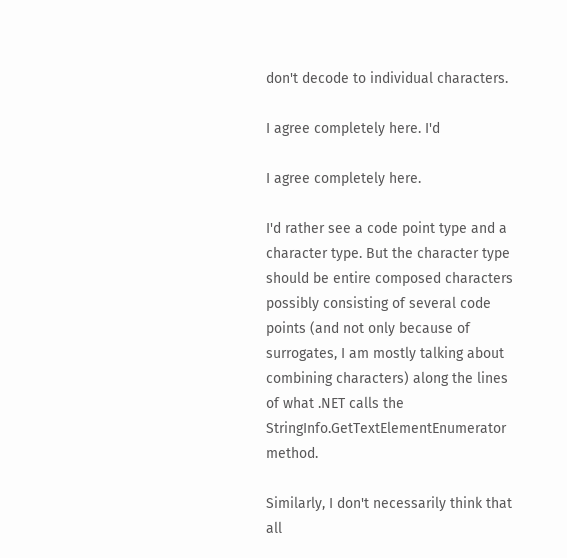don't decode to individual characters.

I agree completely here. I'd

I agree completely here.

I'd rather see a code point type and a character type. But the character type should be entire composed characters possibly consisting of several code points (and not only because of surrogates, I am mostly talking about combining characters) along the lines of what .NET calls the StringInfo.GetTextElementEnumerator method.

Similarly, I don't necessarily think that all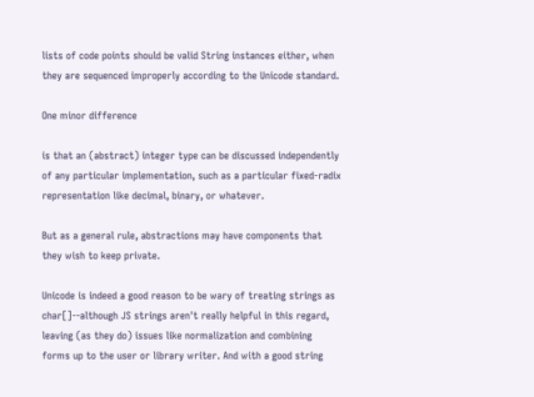lists of code points should be valid String instances either, when they are sequenced improperly according to the Unicode standard.

One minor difference

is that an (abstract) integer type can be discussed independently of any particular implementation, such as a particular fixed-radix representation like decimal, binary, or whatever.

But as a general rule, abstractions may have components that they wish to keep private.

Unicode is indeed a good reason to be wary of treating strings as char[]--although JS strings aren't really helpful in this regard, leaving (as they do) issues like normalization and combining forms up to the user or library writer. And with a good string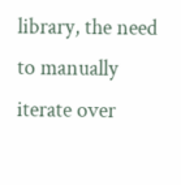library, the need to manually iterate over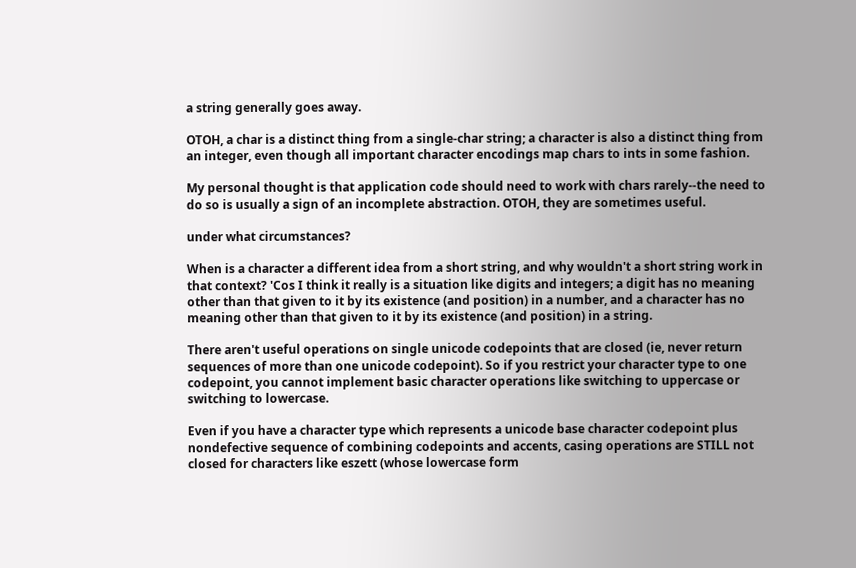a string generally goes away.

OTOH, a char is a distinct thing from a single-char string; a character is also a distinct thing from an integer, even though all important character encodings map chars to ints in some fashion.

My personal thought is that application code should need to work with chars rarely--the need to do so is usually a sign of an incomplete abstraction. OTOH, they are sometimes useful.

under what circumstances?

When is a character a different idea from a short string, and why wouldn't a short string work in that context? 'Cos I think it really is a situation like digits and integers; a digit has no meaning other than that given to it by its existence (and position) in a number, and a character has no meaning other than that given to it by its existence (and position) in a string.

There aren't useful operations on single unicode codepoints that are closed (ie, never return sequences of more than one unicode codepoint). So if you restrict your character type to one codepoint, you cannot implement basic character operations like switching to uppercase or switching to lowercase.

Even if you have a character type which represents a unicode base character codepoint plus nondefective sequence of combining codepoints and accents, casing operations are STILL not closed for characters like eszett (whose lowercase form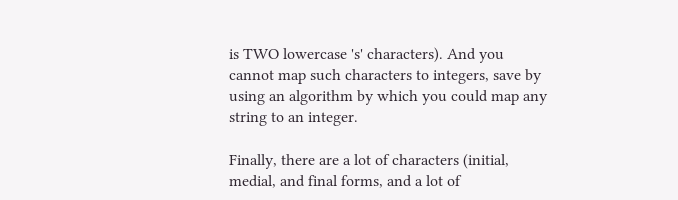is TWO lowercase 's' characters). And you cannot map such characters to integers, save by using an algorithm by which you could map any string to an integer.

Finally, there are a lot of characters (initial, medial, and final forms, and a lot of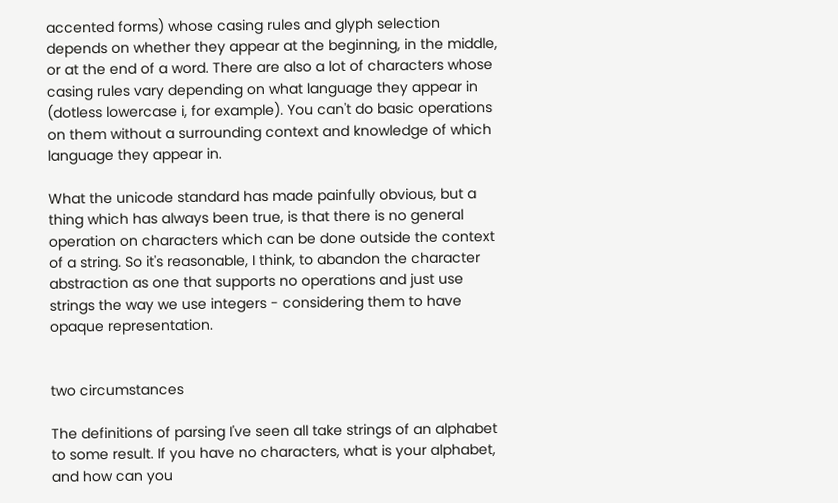accented forms) whose casing rules and glyph selection depends on whether they appear at the beginning, in the middle, or at the end of a word. There are also a lot of characters whose casing rules vary depending on what language they appear in (dotless lowercase i, for example). You can't do basic operations on them without a surrounding context and knowledge of which language they appear in.

What the unicode standard has made painfully obvious, but a thing which has always been true, is that there is no general operation on characters which can be done outside the context of a string. So it's reasonable, I think, to abandon the character abstraction as one that supports no operations and just use strings the way we use integers - considering them to have opaque representation.


two circumstances

The definitions of parsing I've seen all take strings of an alphabet to some result. If you have no characters, what is your alphabet, and how can you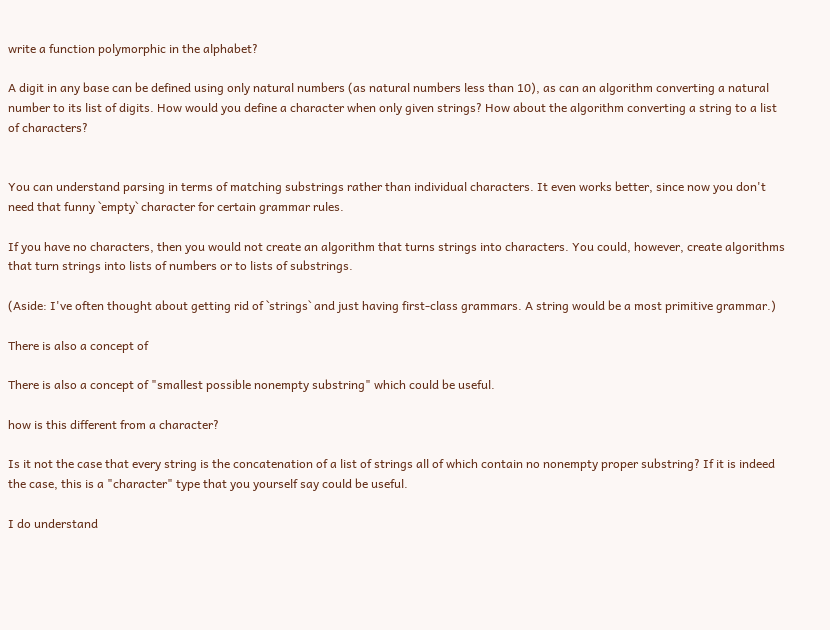write a function polymorphic in the alphabet?

A digit in any base can be defined using only natural numbers (as natural numbers less than 10), as can an algorithm converting a natural number to its list of digits. How would you define a character when only given strings? How about the algorithm converting a string to a list of characters?


You can understand parsing in terms of matching substrings rather than individual characters. It even works better, since now you don't need that funny `empty` character for certain grammar rules.

If you have no characters, then you would not create an algorithm that turns strings into characters. You could, however, create algorithms that turn strings into lists of numbers or to lists of substrings.

(Aside: I've often thought about getting rid of `strings` and just having first-class grammars. A string would be a most primitive grammar.)

There is also a concept of

There is also a concept of "smallest possible nonempty substring" which could be useful.

how is this different from a character?

Is it not the case that every string is the concatenation of a list of strings all of which contain no nonempty proper substring? If it is indeed the case, this is a "character" type that you yourself say could be useful.

I do understand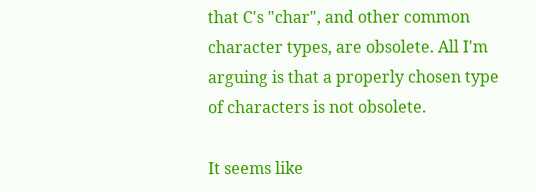that C's "char", and other common character types, are obsolete. All I'm arguing is that a properly chosen type of characters is not obsolete.

It seems like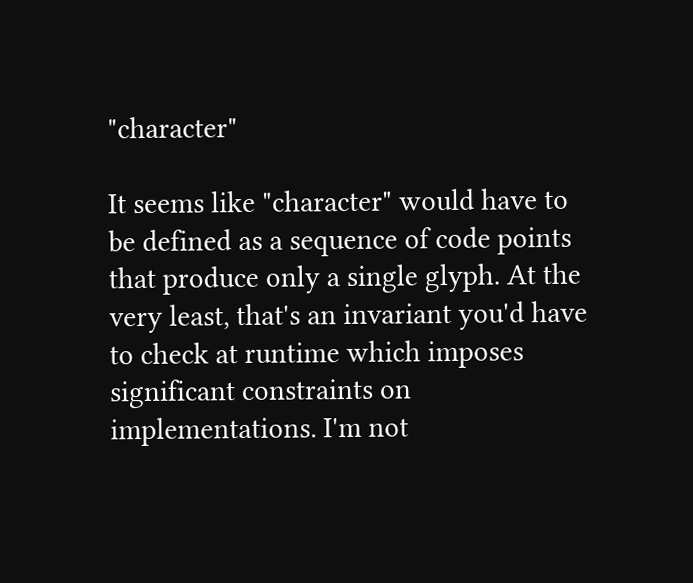"character"

It seems like "character" would have to be defined as a sequence of code points that produce only a single glyph. At the very least, that's an invariant you'd have to check at runtime which imposes significant constraints on implementations. I'm not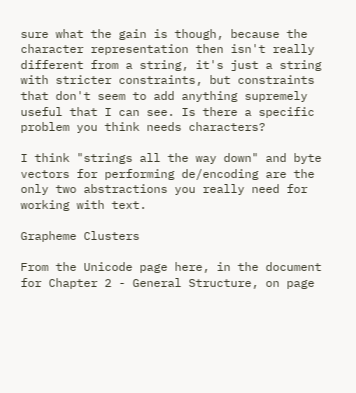sure what the gain is though, because the character representation then isn't really different from a string, it's just a string with stricter constraints, but constraints that don't seem to add anything supremely useful that I can see. Is there a specific problem you think needs characters?

I think "strings all the way down" and byte vectors for performing de/encoding are the only two abstractions you really need for working with text.

Grapheme Clusters

From the Unicode page here, in the document for Chapter 2 - General Structure, on page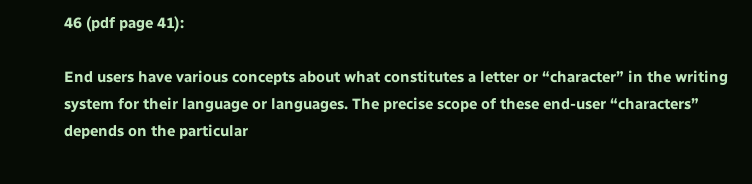46 (pdf page 41):

End users have various concepts about what constitutes a letter or “character” in the writing
system for their language or languages. The precise scope of these end-user “characters”
depends on the particular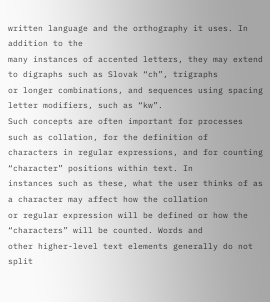written language and the orthography it uses. In addition to the
many instances of accented letters, they may extend to digraphs such as Slovak “ch”, trigraphs
or longer combinations, and sequences using spacing letter modifiers, such as “kw”.
Such concepts are often important for processes such as collation, for the definition of
characters in regular expressions, and for counting “character” positions within text. In
instances such as these, what the user thinks of as a character may affect how the collation
or regular expression will be defined or how the “characters” will be counted. Words and
other higher-level text elements generally do not split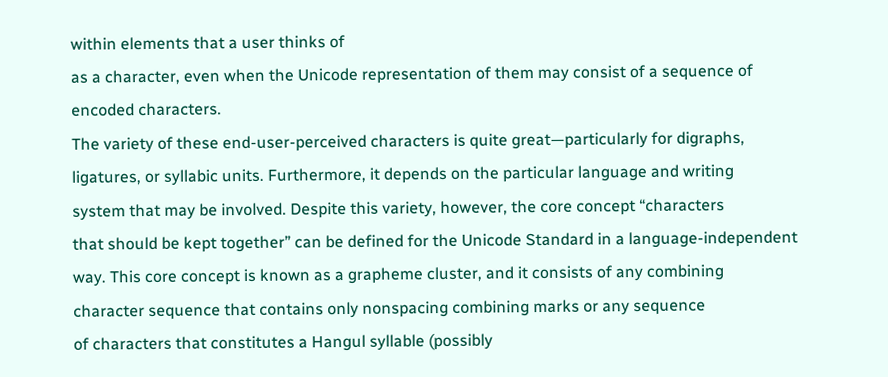within elements that a user thinks of
as a character, even when the Unicode representation of them may consist of a sequence of
encoded characters.
The variety of these end-user-perceived characters is quite great—particularly for digraphs,
ligatures, or syllabic units. Furthermore, it depends on the particular language and writing
system that may be involved. Despite this variety, however, the core concept “characters
that should be kept together” can be defined for the Unicode Standard in a language-independent
way. This core concept is known as a grapheme cluster, and it consists of any combining
character sequence that contains only nonspacing combining marks or any sequence
of characters that constitutes a Hangul syllable (possibly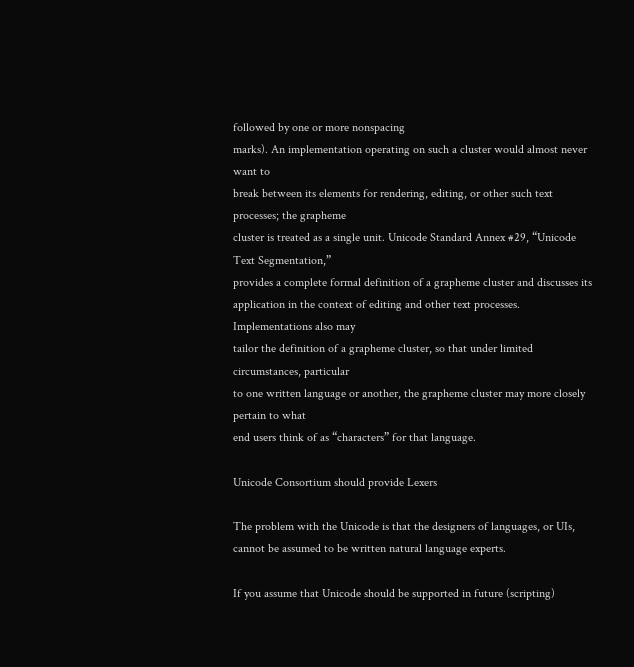followed by one or more nonspacing
marks). An implementation operating on such a cluster would almost never want to
break between its elements for rendering, editing, or other such text processes; the grapheme
cluster is treated as a single unit. Unicode Standard Annex #29, “Unicode Text Segmentation,”
provides a complete formal definition of a grapheme cluster and discusses its
application in the context of editing and other text processes. Implementations also may
tailor the definition of a grapheme cluster, so that under limited circumstances, particular
to one written language or another, the grapheme cluster may more closely pertain to what
end users think of as “characters” for that language.

Unicode Consortium should provide Lexers

The problem with the Unicode is that the designers of languages, or UIs, cannot be assumed to be written natural language experts.

If you assume that Unicode should be supported in future (scripting)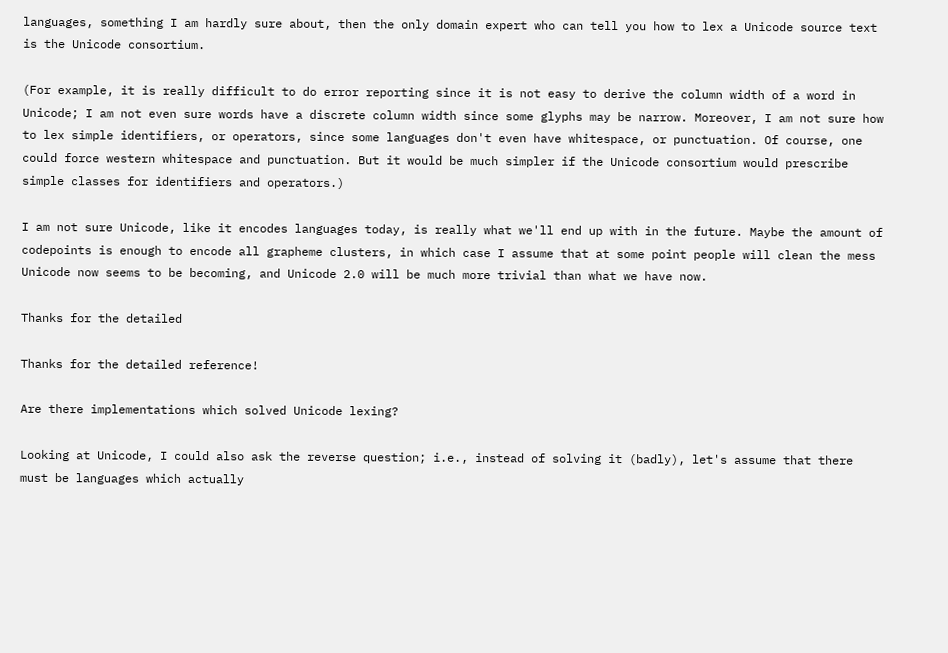languages, something I am hardly sure about, then the only domain expert who can tell you how to lex a Unicode source text is the Unicode consortium.

(For example, it is really difficult to do error reporting since it is not easy to derive the column width of a word in Unicode; I am not even sure words have a discrete column width since some glyphs may be narrow. Moreover, I am not sure how to lex simple identifiers, or operators, since some languages don't even have whitespace, or punctuation. Of course, one could force western whitespace and punctuation. But it would be much simpler if the Unicode consortium would prescribe simple classes for identifiers and operators.)

I am not sure Unicode, like it encodes languages today, is really what we'll end up with in the future. Maybe the amount of codepoints is enough to encode all grapheme clusters, in which case I assume that at some point people will clean the mess Unicode now seems to be becoming, and Unicode 2.0 will be much more trivial than what we have now.

Thanks for the detailed

Thanks for the detailed reference!

Are there implementations which solved Unicode lexing?

Looking at Unicode, I could also ask the reverse question; i.e., instead of solving it (badly), let's assume that there must be languages which actually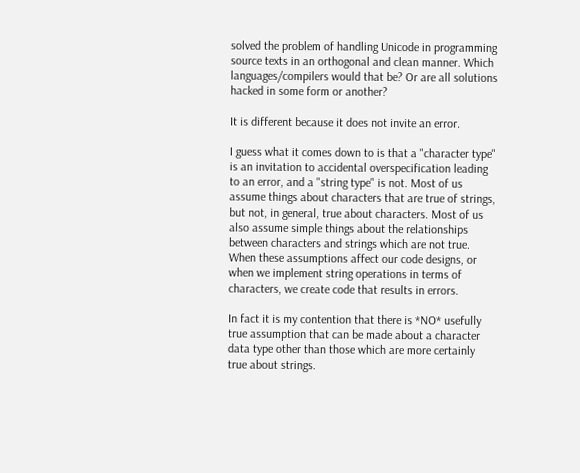solved the problem of handling Unicode in programming source texts in an orthogonal and clean manner. Which languages/compilers would that be? Or are all solutions hacked in some form or another?

It is different because it does not invite an error.

I guess what it comes down to is that a "character type" is an invitation to accidental overspecification leading to an error, and a "string type" is not. Most of us assume things about characters that are true of strings, but not, in general, true about characters. Most of us also assume simple things about the relationships between characters and strings which are not true. When these assumptions affect our code designs, or when we implement string operations in terms of characters, we create code that results in errors.

In fact it is my contention that there is *NO* usefully true assumption that can be made about a character data type other than those which are more certainly true about strings.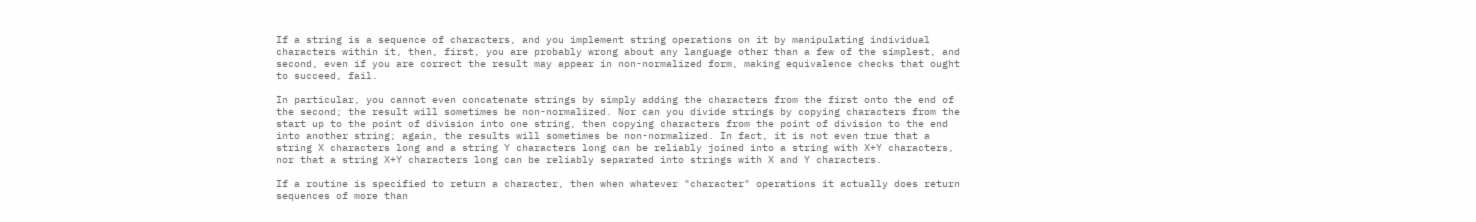If a string is a sequence of characters, and you implement string operations on it by manipulating individual characters within it, then, first, you are probably wrong about any language other than a few of the simplest, and second, even if you are correct the result may appear in non-normalized form, making equivalence checks that ought to succeed, fail.

In particular, you cannot even concatenate strings by simply adding the characters from the first onto the end of the second; the result will sometimes be non-normalized. Nor can you divide strings by copying characters from the start up to the point of division into one string, then copying characters from the point of division to the end into another string; again, the results will sometimes be non-normalized. In fact, it is not even true that a string X characters long and a string Y characters long can be reliably joined into a string with X+Y characters, nor that a string X+Y characters long can be reliably separated into strings with X and Y characters.

If a routine is specified to return a character, then when whatever "character" operations it actually does return sequences of more than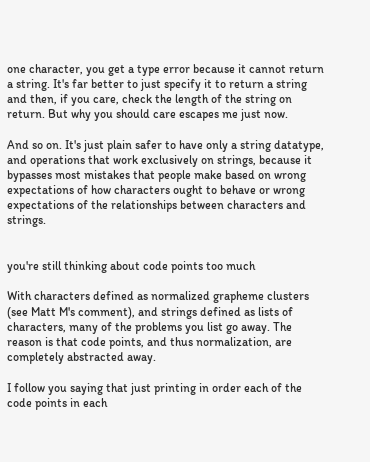one character, you get a type error because it cannot return a string. It's far better to just specify it to return a string and then, if you care, check the length of the string on return. But why you should care escapes me just now.

And so on. It's just plain safer to have only a string datatype, and operations that work exclusively on strings, because it bypasses most mistakes that people make based on wrong expectations of how characters ought to behave or wrong expectations of the relationships between characters and strings.


you're still thinking about code points too much

With characters defined as normalized grapheme clusters (see Matt M's comment), and strings defined as lists of characters, many of the problems you list go away. The reason is that code points, and thus normalization, are completely abstracted away.

I follow you saying that just printing in order each of the code points in each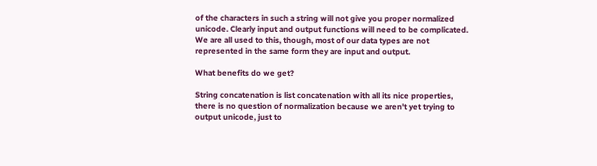of the characters in such a string will not give you proper normalized unicode. Clearly input and output functions will need to be complicated. We are all used to this, though, most of our data types are not represented in the same form they are input and output.

What benefits do we get?

String concatenation is list concatenation with all its nice properties, there is no question of normalization because we aren't yet trying to output unicode, just to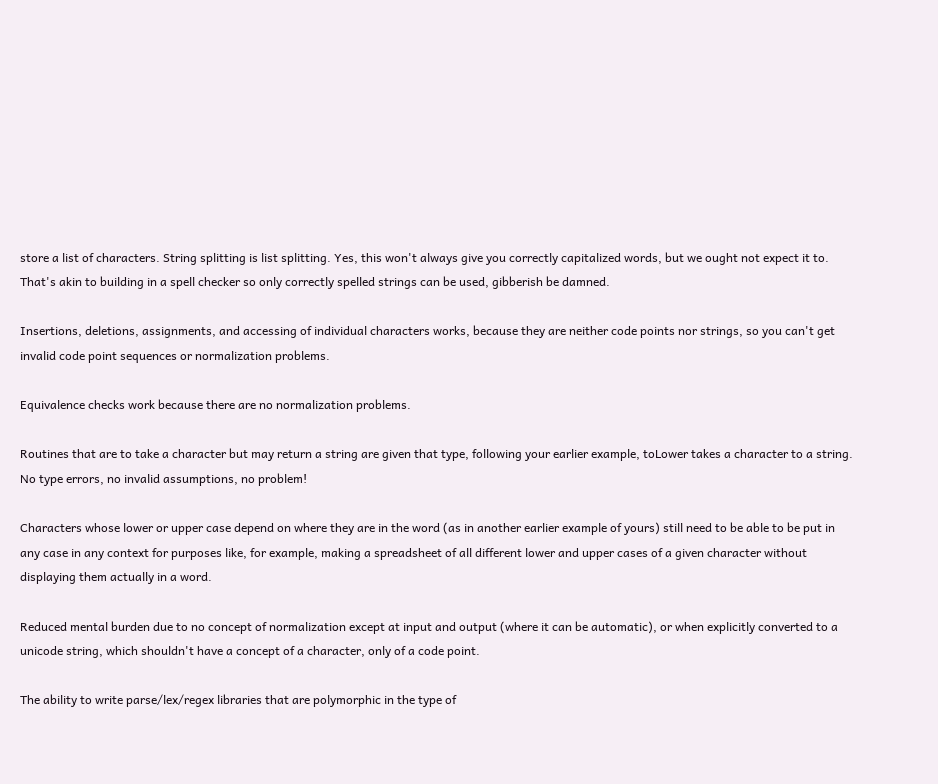store a list of characters. String splitting is list splitting. Yes, this won't always give you correctly capitalized words, but we ought not expect it to. That's akin to building in a spell checker so only correctly spelled strings can be used, gibberish be damned.

Insertions, deletions, assignments, and accessing of individual characters works, because they are neither code points nor strings, so you can't get invalid code point sequences or normalization problems.

Equivalence checks work because there are no normalization problems.

Routines that are to take a character but may return a string are given that type, following your earlier example, toLower takes a character to a string. No type errors, no invalid assumptions, no problem!

Characters whose lower or upper case depend on where they are in the word (as in another earlier example of yours) still need to be able to be put in any case in any context for purposes like, for example, making a spreadsheet of all different lower and upper cases of a given character without displaying them actually in a word.

Reduced mental burden due to no concept of normalization except at input and output (where it can be automatic), or when explicitly converted to a unicode string, which shouldn't have a concept of a character, only of a code point.

The ability to write parse/lex/regex libraries that are polymorphic in the type of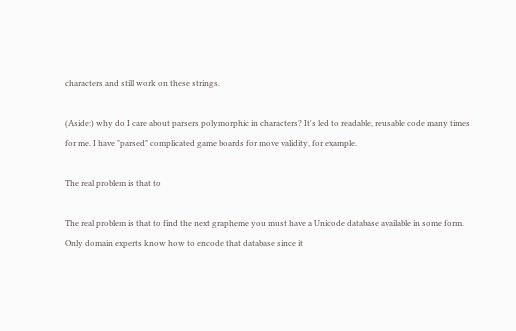characters and still work on these strings.

(Aside:) why do I care about parsers polymorphic in characters? It's led to readable, reusable code many times for me. I have "parsed" complicated game boards for move validity, for example.

The real problem is that to

The real problem is that to find the next grapheme you must have a Unicode database available in some form. Only domain experts know how to encode that database since it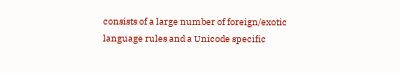consists of a large number of foreign/exotic language rules and a Unicode specific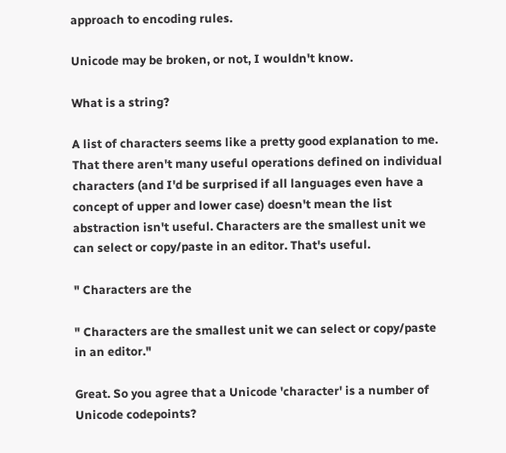approach to encoding rules.

Unicode may be broken, or not, I wouldn't know.

What is a string?

A list of characters seems like a pretty good explanation to me. That there aren't many useful operations defined on individual characters (and I'd be surprised if all languages even have a concept of upper and lower case) doesn't mean the list abstraction isn't useful. Characters are the smallest unit we can select or copy/paste in an editor. That's useful.

" Characters are the

" Characters are the smallest unit we can select or copy/paste in an editor."

Great. So you agree that a Unicode 'character' is a number of Unicode codepoints?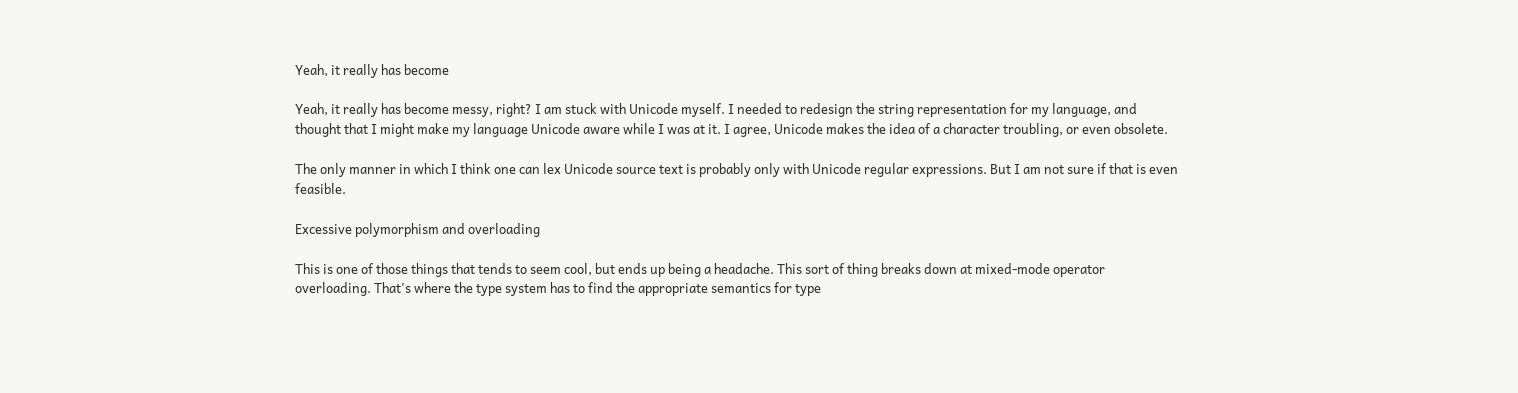Yeah, it really has become

Yeah, it really has become messy, right? I am stuck with Unicode myself. I needed to redesign the string representation for my language, and thought that I might make my language Unicode aware while I was at it. I agree, Unicode makes the idea of a character troubling, or even obsolete.

The only manner in which I think one can lex Unicode source text is probably only with Unicode regular expressions. But I am not sure if that is even feasible.

Excessive polymorphism and overloading

This is one of those things that tends to seem cool, but ends up being a headache. This sort of thing breaks down at mixed-mode operator overloading. That's where the type system has to find the appropriate semantics for type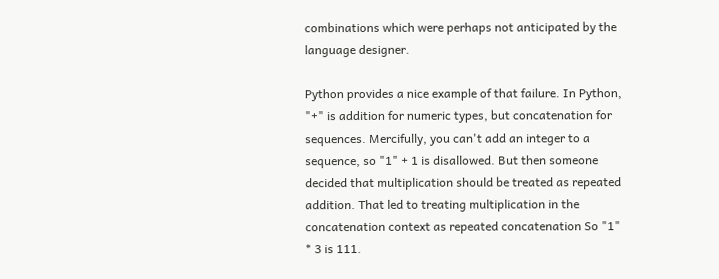combinations which were perhaps not anticipated by the language designer.

Python provides a nice example of that failure. In Python, "+" is addition for numeric types, but concatenation for sequences. Mercifully, you can't add an integer to a sequence, so "1" + 1 is disallowed. But then someone decided that multiplication should be treated as repeated addition. That led to treating multiplication in the concatenation context as repeated concatenation So "1" * 3 is 111.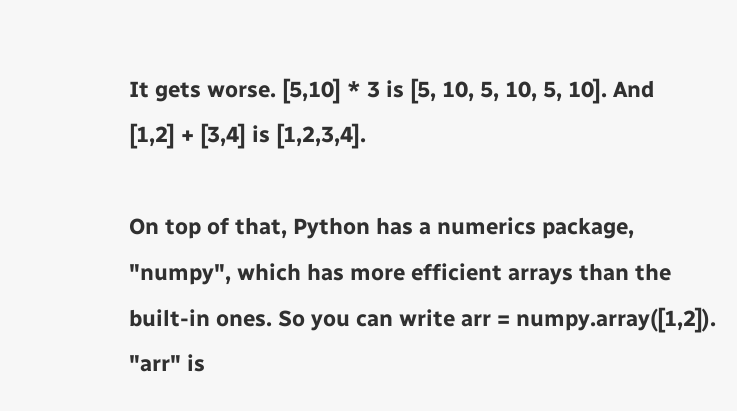It gets worse. [5,10] * 3 is [5, 10, 5, 10, 5, 10]. And
[1,2] + [3,4] is [1,2,3,4].

On top of that, Python has a numerics package, "numpy", which has more efficient arrays than the built-in ones. So you can write arr = numpy.array([1,2]). "arr" is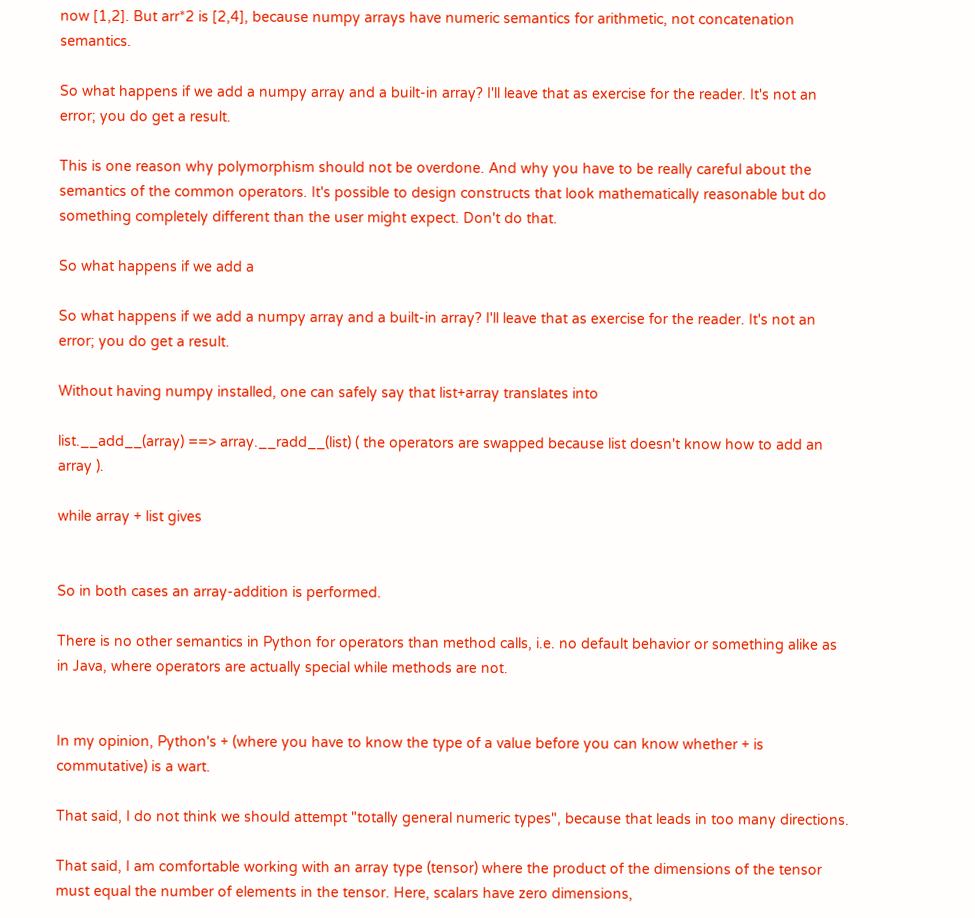now [1,2]. But arr*2 is [2,4], because numpy arrays have numeric semantics for arithmetic, not concatenation semantics.

So what happens if we add a numpy array and a built-in array? I'll leave that as exercise for the reader. It's not an error; you do get a result.

This is one reason why polymorphism should not be overdone. And why you have to be really careful about the semantics of the common operators. It's possible to design constructs that look mathematically reasonable but do something completely different than the user might expect. Don't do that.

So what happens if we add a

So what happens if we add a numpy array and a built-in array? I'll leave that as exercise for the reader. It's not an error; you do get a result.

Without having numpy installed, one can safely say that list+array translates into

list.__add__(array) ==> array.__radd__(list) ( the operators are swapped because list doesn't know how to add an array ).

while array + list gives


So in both cases an array-addition is performed.

There is no other semantics in Python for operators than method calls, i.e. no default behavior or something alike as in Java, where operators are actually special while methods are not.


In my opinion, Python's + (where you have to know the type of a value before you can know whether + is commutative) is a wart.

That said, I do not think we should attempt "totally general numeric types", because that leads in too many directions.

That said, I am comfortable working with an array type (tensor) where the product of the dimensions of the tensor must equal the number of elements in the tensor. Here, scalars have zero dimensions,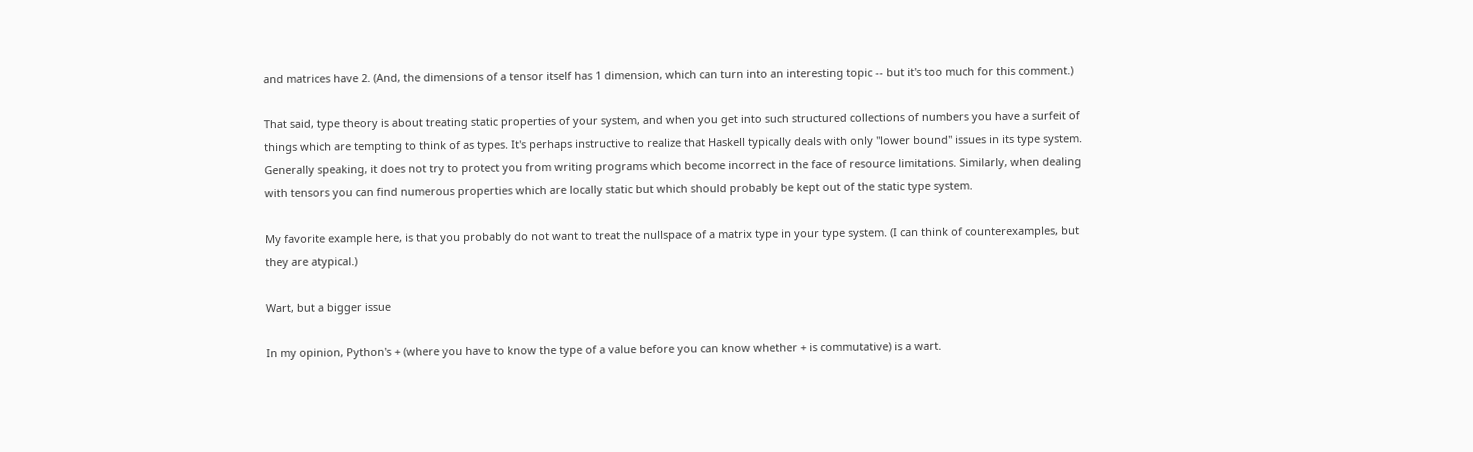and matrices have 2. (And, the dimensions of a tensor itself has 1 dimension, which can turn into an interesting topic -- but it's too much for this comment.)

That said, type theory is about treating static properties of your system, and when you get into such structured collections of numbers you have a surfeit of things which are tempting to think of as types. It's perhaps instructive to realize that Haskell typically deals with only "lower bound" issues in its type system. Generally speaking, it does not try to protect you from writing programs which become incorrect in the face of resource limitations. Similarly, when dealing with tensors you can find numerous properties which are locally static but which should probably be kept out of the static type system.

My favorite example here, is that you probably do not want to treat the nullspace of a matrix type in your type system. (I can think of counterexamples, but they are atypical.)

Wart, but a bigger issue

In my opinion, Python's + (where you have to know the type of a value before you can know whether + is commutative) is a wart.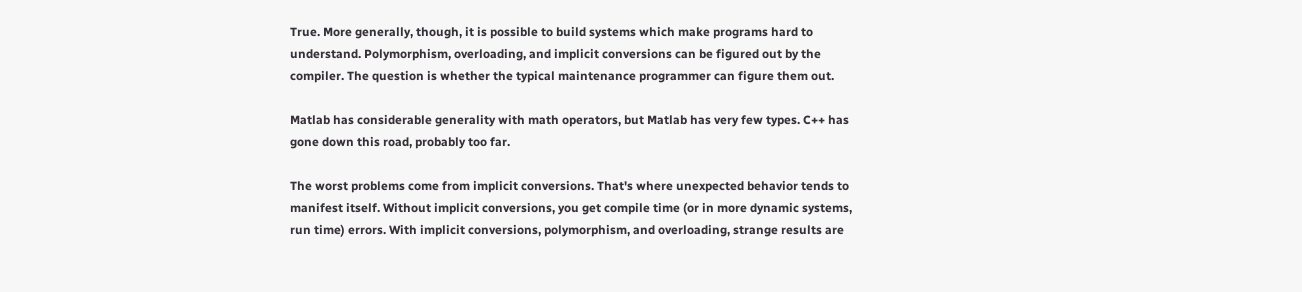True. More generally, though, it is possible to build systems which make programs hard to understand. Polymorphism, overloading, and implicit conversions can be figured out by the compiler. The question is whether the typical maintenance programmer can figure them out.

Matlab has considerable generality with math operators, but Matlab has very few types. C++ has gone down this road, probably too far.

The worst problems come from implicit conversions. That's where unexpected behavior tends to manifest itself. Without implicit conversions, you get compile time (or in more dynamic systems, run time) errors. With implicit conversions, polymorphism, and overloading, strange results are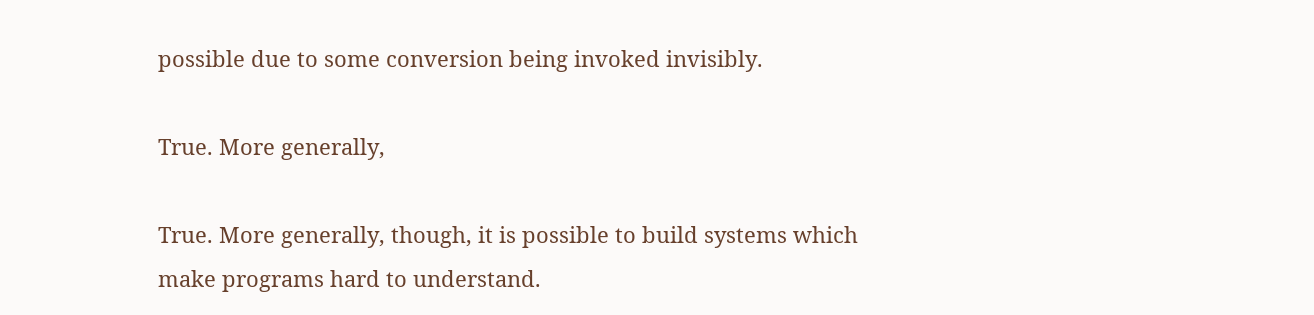possible due to some conversion being invoked invisibly.

True. More generally,

True. More generally, though, it is possible to build systems which make programs hard to understand.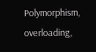Polymorphism, overloading,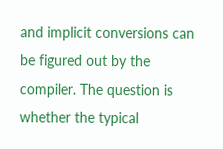and implicit conversions can be figured out by the compiler. The question is whether the typical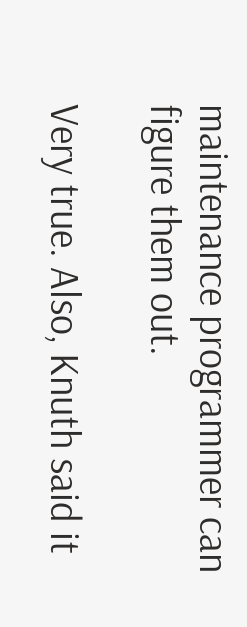maintenance programmer can figure them out.

Very true. Also, Knuth said it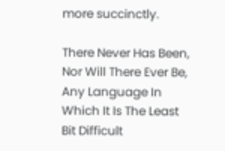more succinctly.

There Never Has Been, Nor Will There Ever Be,
Any Language In Which It Is The Least Bit Difficult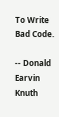To Write Bad Code.

-- Donald Earvin Knuth